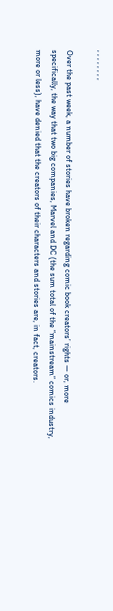, , , , , , , ,

Over the past week, a number of stories have broken regarding comic book creators’ rights — or, more specifically, the way that two big companies, Marvel and DC (the sum total of the “mainstream” comics industry, more or less), have denied that the creators of their characters and stories are, in fact, creators.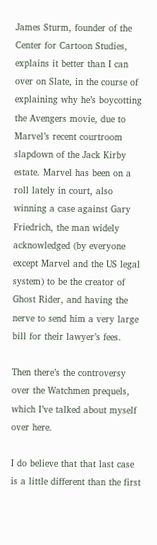James Sturm, founder of the Center for Cartoon Studies, explains it better than I can over on Slate, in the course of explaining why he’s boycotting the Avengers movie, due to Marvel’s recent courtroom slapdown of the Jack Kirby estate. Marvel has been on a roll lately in court, also winning a case against Gary Friedrich, the man widely acknowledged (by everyone except Marvel and the US legal system) to be the creator of Ghost Rider, and having the nerve to send him a very large bill for their lawyer’s fees.

Then there’s the controversy over the Watchmen prequels, which I’ve talked about myself over here.

I do believe that that last case is a little different than the first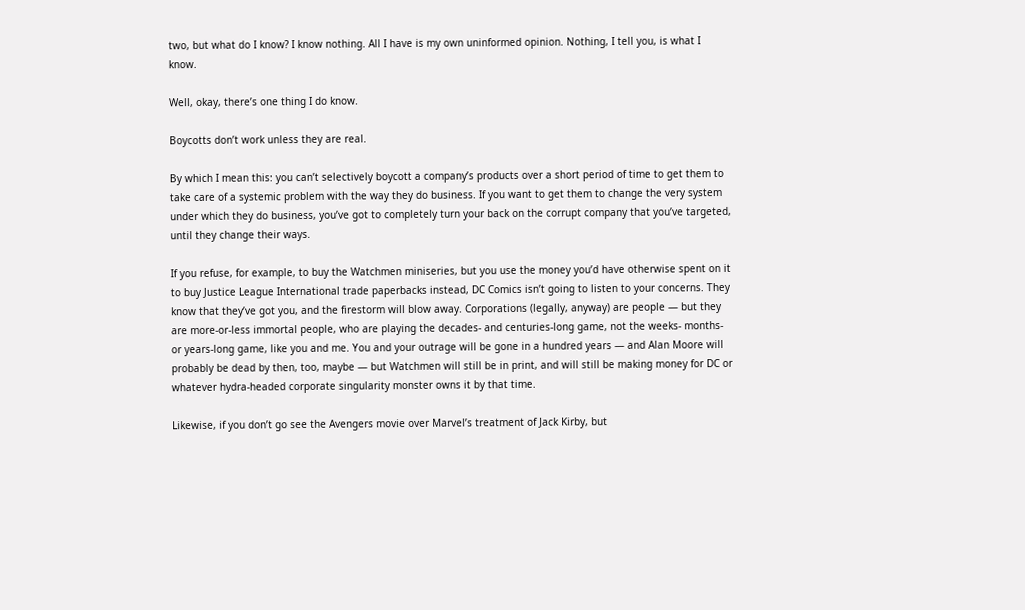two, but what do I know? I know nothing. All I have is my own uninformed opinion. Nothing, I tell you, is what I know.

Well, okay, there’s one thing I do know.

Boycotts don’t work unless they are real.

By which I mean this: you can’t selectively boycott a company’s products over a short period of time to get them to take care of a systemic problem with the way they do business. If you want to get them to change the very system under which they do business, you’ve got to completely turn your back on the corrupt company that you’ve targeted, until they change their ways.

If you refuse, for example, to buy the Watchmen miniseries, but you use the money you’d have otherwise spent on it to buy Justice League International trade paperbacks instead, DC Comics isn’t going to listen to your concerns. They know that they’ve got you, and the firestorm will blow away. Corporations (legally, anyway) are people — but they are more-or-less immortal people, who are playing the decades- and centuries-long game, not the weeks- months- or years-long game, like you and me. You and your outrage will be gone in a hundred years — and Alan Moore will probably be dead by then, too, maybe — but Watchmen will still be in print, and will still be making money for DC or whatever hydra-headed corporate singularity monster owns it by that time.

Likewise, if you don’t go see the Avengers movie over Marvel’s treatment of Jack Kirby, but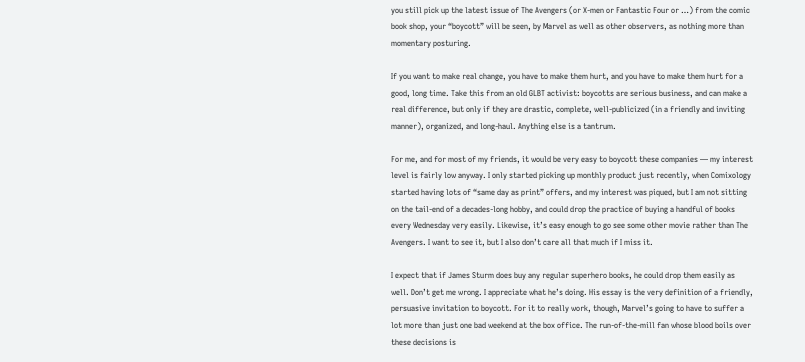you still pick up the latest issue of The Avengers (or X-men or Fantastic Four or …) from the comic book shop, your “boycott” will be seen, by Marvel as well as other observers, as nothing more than momentary posturing.

If you want to make real change, you have to make them hurt, and you have to make them hurt for a good, long time. Take this from an old GLBT activist: boycotts are serious business, and can make a real difference, but only if they are drastic, complete, well-publicized (in a friendly and inviting manner), organized, and long-haul. Anything else is a tantrum.

For me, and for most of my friends, it would be very easy to boycott these companies — my interest level is fairly low anyway. I only started picking up monthly product just recently, when Comixology started having lots of “same day as print” offers, and my interest was piqued, but I am not sitting on the tail-end of a decades-long hobby, and could drop the practice of buying a handful of books every Wednesday very easily. Likewise, it’s easy enough to go see some other movie rather than The Avengers. I want to see it, but I also don’t care all that much if I miss it.

I expect that if James Sturm does buy any regular superhero books, he could drop them easily as well. Don’t get me wrong. I appreciate what he’s doing. His essay is the very definition of a friendly, persuasive invitation to boycott. For it to really work, though, Marvel’s going to have to suffer a lot more than just one bad weekend at the box office. The run-of-the-mill fan whose blood boils over these decisions is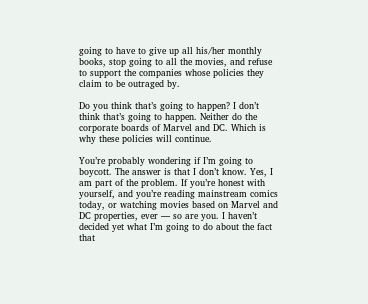going to have to give up all his/her monthly books, stop going to all the movies, and refuse to support the companies whose policies they claim to be outraged by.

Do you think that’s going to happen? I don’t think that’s going to happen. Neither do the corporate boards of Marvel and DC. Which is why these policies will continue.

You’re probably wondering if I’m going to boycott. The answer is that I don’t know. Yes, I am part of the problem. If you’re honest with yourself, and you’re reading mainstream comics today, or watching movies based on Marvel and DC properties, ever — so are you. I haven’t decided yet what I’m going to do about the fact that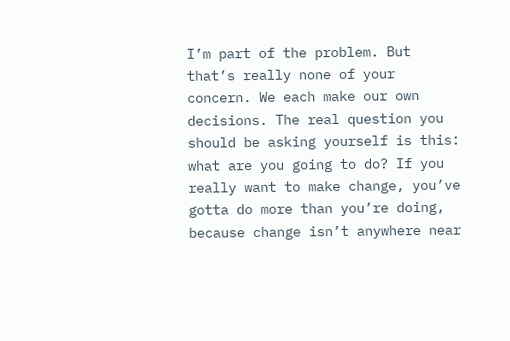I’m part of the problem. But that’s really none of your concern. We each make our own decisions. The real question you should be asking yourself is this: what are you going to do? If you really want to make change, you’ve gotta do more than you’re doing, because change isn’t anywhere near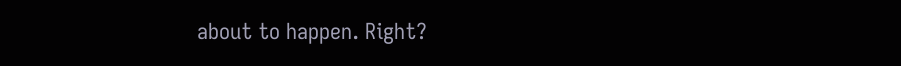about to happen. Right?